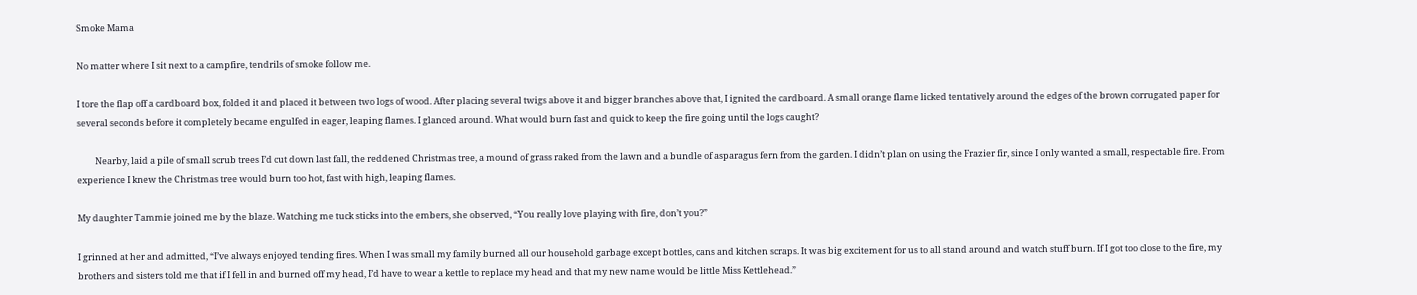Smoke Mama

No matter where I sit next to a campfire, tendrils of smoke follow me.

I tore the flap off a cardboard box, folded it and placed it between two logs of wood. After placing several twigs above it and bigger branches above that, I ignited the cardboard. A small orange flame licked tentatively around the edges of the brown corrugated paper for several seconds before it completely became engulfed in eager, leaping flames. I glanced around. What would burn fast and quick to keep the fire going until the logs caught?

         Nearby, laid a pile of small scrub trees I’d cut down last fall, the reddened Christmas tree, a mound of grass raked from the lawn and a bundle of asparagus fern from the garden. I didn’t plan on using the Frazier fir, since I only wanted a small, respectable fire. From experience I knew the Christmas tree would burn too hot, fast with high, leaping flames.

My daughter Tammie joined me by the blaze. Watching me tuck sticks into the embers, she observed, “You really love playing with fire, don’t you?”

I grinned at her and admitted, “I’ve always enjoyed tending fires. When I was small my family burned all our household garbage except bottles, cans and kitchen scraps. It was big excitement for us to all stand around and watch stuff burn. If I got too close to the fire, my brothers and sisters told me that if I fell in and burned off my head, I’d have to wear a kettle to replace my head and that my new name would be little Miss Kettlehead.”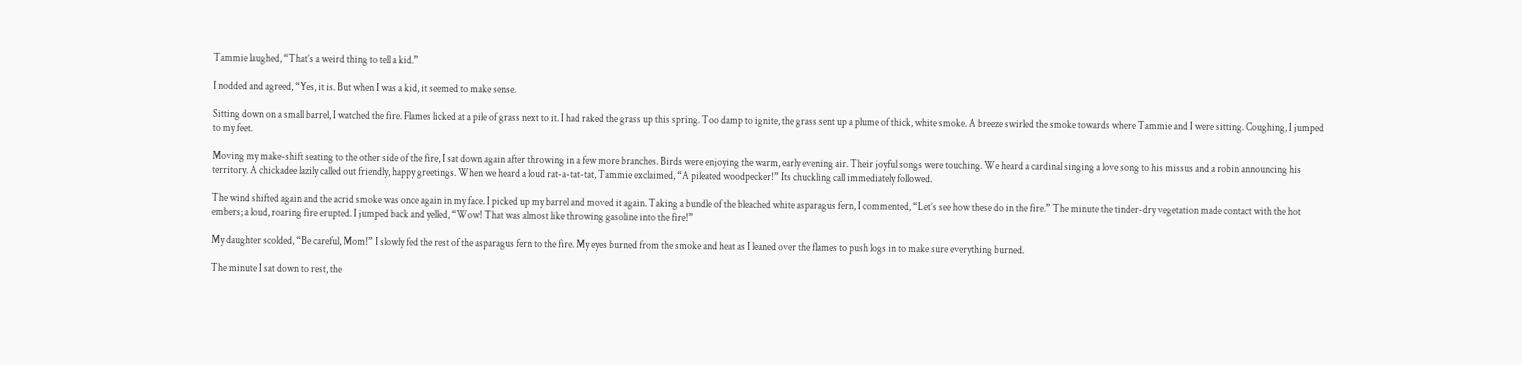Tammie laughed, “That’s a weird thing to tell a kid.”

I nodded and agreed, “Yes, it is. But when I was a kid, it seemed to make sense.

Sitting down on a small barrel, I watched the fire. Flames licked at a pile of grass next to it. I had raked the grass up this spring. Too damp to ignite, the grass sent up a plume of thick, white smoke. A breeze swirled the smoke towards where Tammie and I were sitting. Coughing, I jumped to my feet.

Moving my make-shift seating to the other side of the fire, I sat down again after throwing in a few more branches. Birds were enjoying the warm, early evening air. Their joyful songs were touching. We heard a cardinal singing a love song to his missus and a robin announcing his territory. A chickadee lazily called out friendly, happy greetings. When we heard a loud rat-a-tat-tat, Tammie exclaimed, “A pileated woodpecker!” Its chuckling call immediately followed.

The wind shifted again and the acrid smoke was once again in my face. I picked up my barrel and moved it again. Taking a bundle of the bleached white asparagus fern, I commented, “Let’s see how these do in the fire.” The minute the tinder-dry vegetation made contact with the hot embers; a loud, roaring fire erupted. I jumped back and yelled, “Wow! That was almost like throwing gasoline into the fire!”

My daughter scolded, “Be careful, Mom!” I slowly fed the rest of the asparagus fern to the fire. My eyes burned from the smoke and heat as I leaned over the flames to push logs in to make sure everything burned.

The minute I sat down to rest, the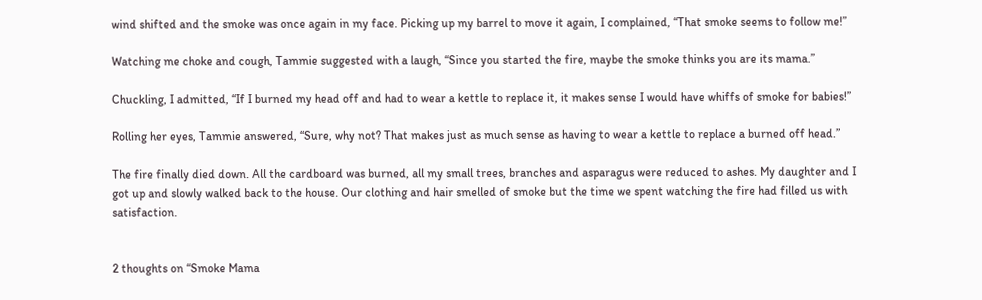wind shifted and the smoke was once again in my face. Picking up my barrel to move it again, I complained, “That smoke seems to follow me!”

Watching me choke and cough, Tammie suggested with a laugh, “Since you started the fire, maybe the smoke thinks you are its mama.”

Chuckling, I admitted, “If I burned my head off and had to wear a kettle to replace it, it makes sense I would have whiffs of smoke for babies!”

Rolling her eyes, Tammie answered, “Sure, why not? That makes just as much sense as having to wear a kettle to replace a burned off head.”

The fire finally died down. All the cardboard was burned, all my small trees, branches and asparagus were reduced to ashes. My daughter and I got up and slowly walked back to the house. Our clothing and hair smelled of smoke but the time we spent watching the fire had filled us with satisfaction.


2 thoughts on “Smoke Mama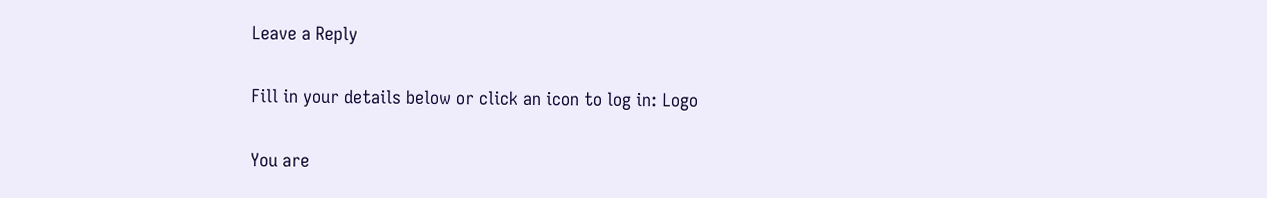Leave a Reply

Fill in your details below or click an icon to log in: Logo

You are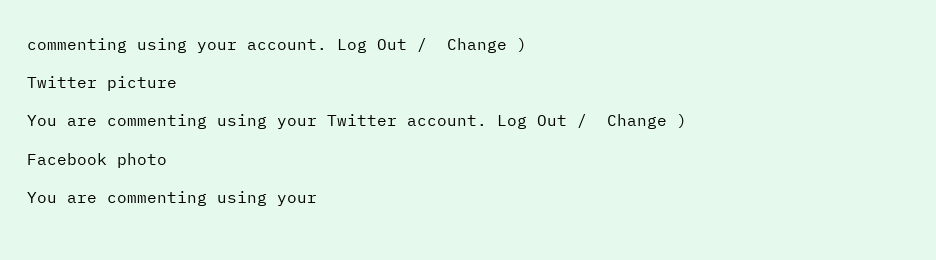commenting using your account. Log Out /  Change )

Twitter picture

You are commenting using your Twitter account. Log Out /  Change )

Facebook photo

You are commenting using your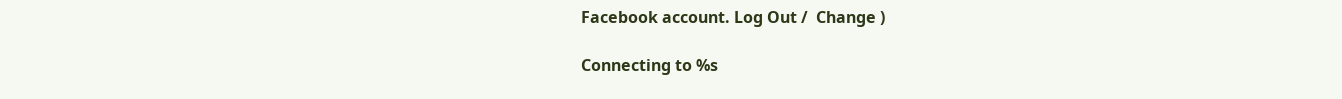Facebook account. Log Out /  Change )

Connecting to %s